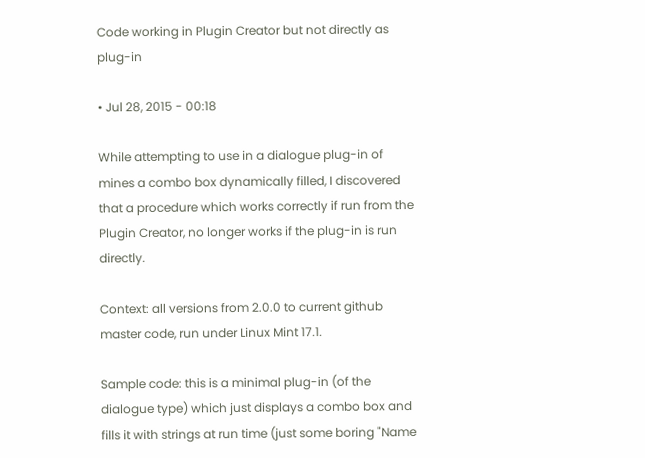Code working in Plugin Creator but not directly as plug-in

• Jul 28, 2015 - 00:18

While attempting to use in a dialogue plug-in of mines a combo box dynamically filled, I discovered that a procedure which works correctly if run from the Plugin Creator, no longer works if the plug-in is run directly.

Context: all versions from 2.0.0 to current github master code, run under Linux Mint 17.1.

Sample code: this is a minimal plug-in (of the dialogue type) which just displays a combo box and fills it with strings at run time (just some boring "Name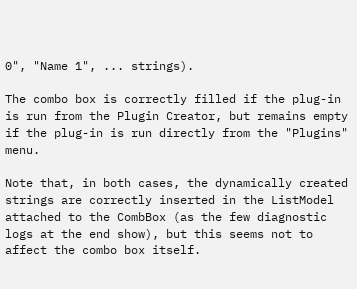0", "Name 1", ... strings).

The combo box is correctly filled if the plug-in is run from the Plugin Creator, but remains empty if the plug-in is run directly from the "Plugins" menu.

Note that, in both cases, the dynamically created strings are correctly inserted in the ListModel attached to the CombBox (as the few diagnostic logs at the end show), but this seems not to affect the combo box itself.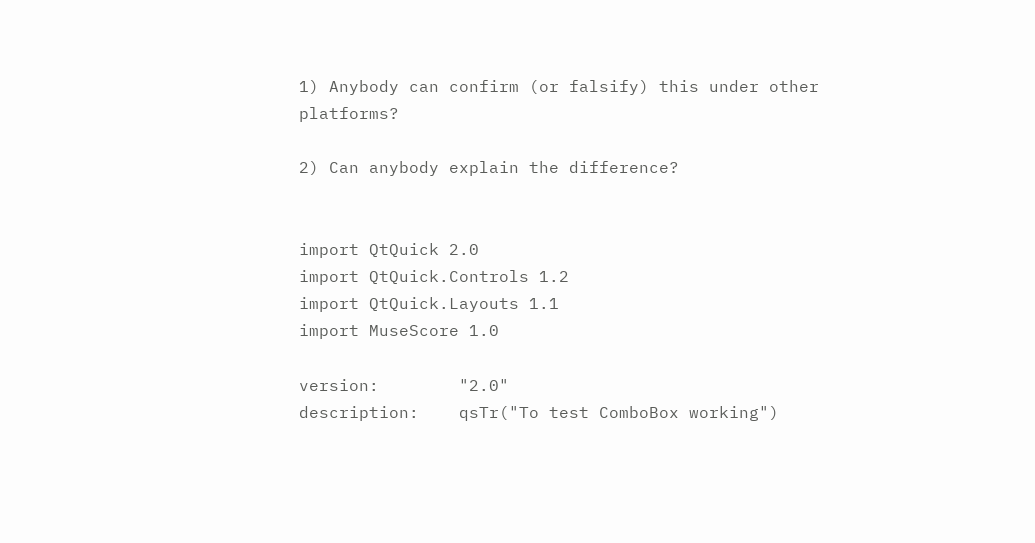1) Anybody can confirm (or falsify) this under other platforms?

2) Can anybody explain the difference?


import QtQuick 2.0
import QtQuick.Controls 1.2
import QtQuick.Layouts 1.1
import MuseScore 1.0

version:        "2.0"
description:    qsTr("To test ComboBox working")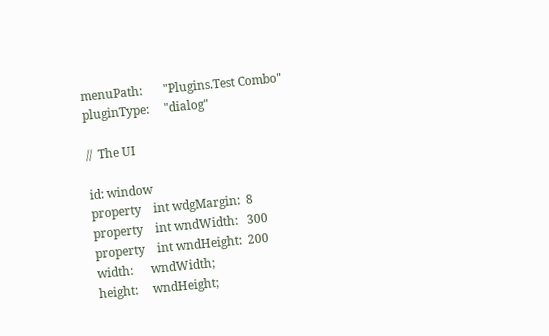menuPath:       "Plugins.Test Combo"
pluginType:     "dialog"

//  The UI

id: window
property    int wdgMargin:  8
property    int wndWidth:   300
property    int wndHeight:  200
width:      wndWidth;
height:     wndHeight;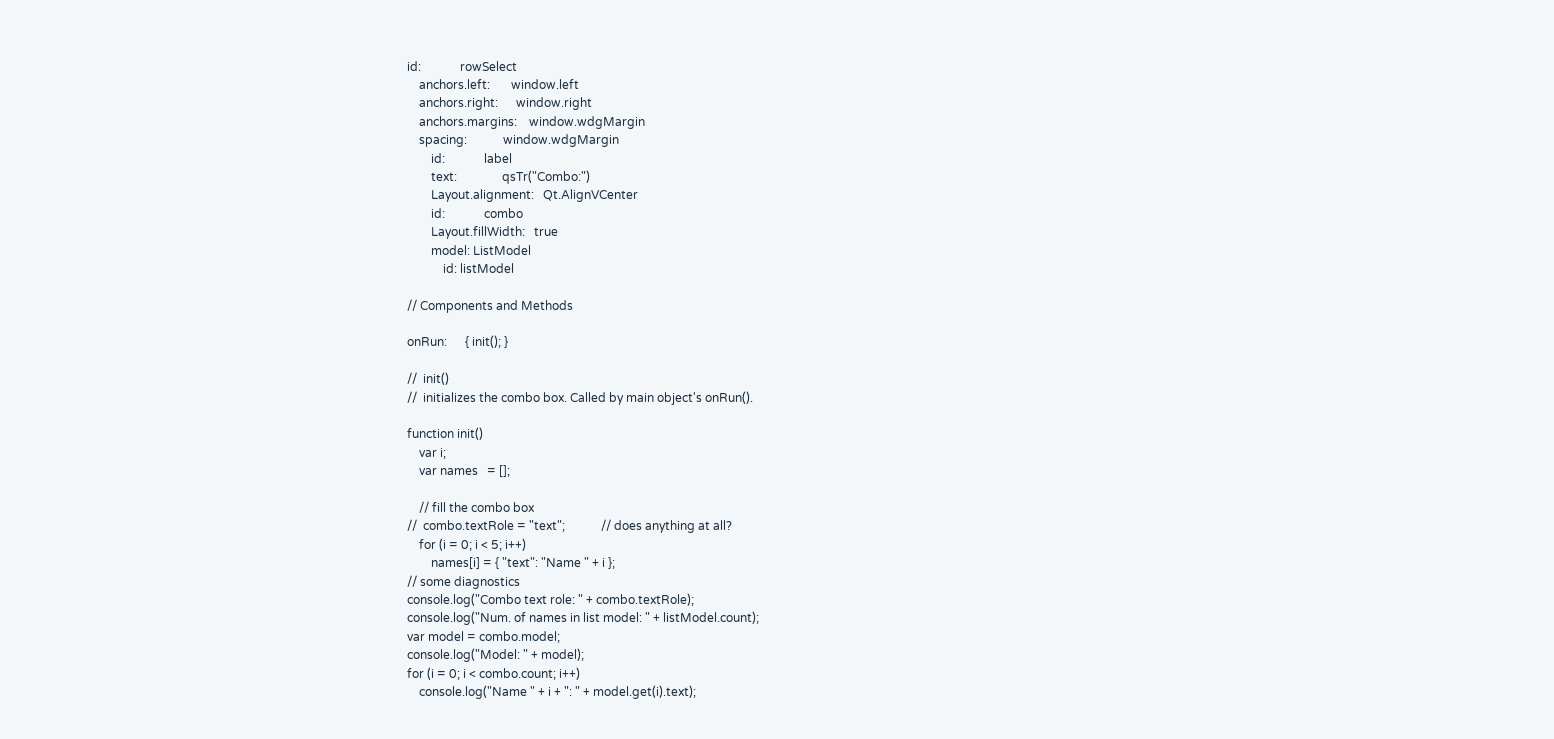id:             rowSelect
    anchors.left:       window.left
    anchors.right:      window.right
    anchors.margins:    window.wdgMargin
    spacing:            window.wdgMargin
        id:             label
        text:               qsTr("Combo:")
        Layout.alignment:   Qt.AlignVCenter
        id:             combo
        Layout.fillWidth:   true
        model: ListModel
            id: listModel

// Components and Methods

onRun:      { init(); }

//  init()
//  initializes the combo box. Called by main object's onRun().

function init()
    var i;
    var names   = [];

    // fill the combo box
//  combo.textRole = "text";            // does anything at all?
    for (i = 0; i < 5; i++)
        names[i] = { "text": "Name " + i };
// some diagnostics
console.log("Combo text role: " + combo.textRole);
console.log("Num. of names in list model: " + listModel.count);
var model = combo.model;
console.log("Model: " + model);
for (i = 0; i < combo.count; i++)
    console.log("Name " + i + ": " + model.get(i).text);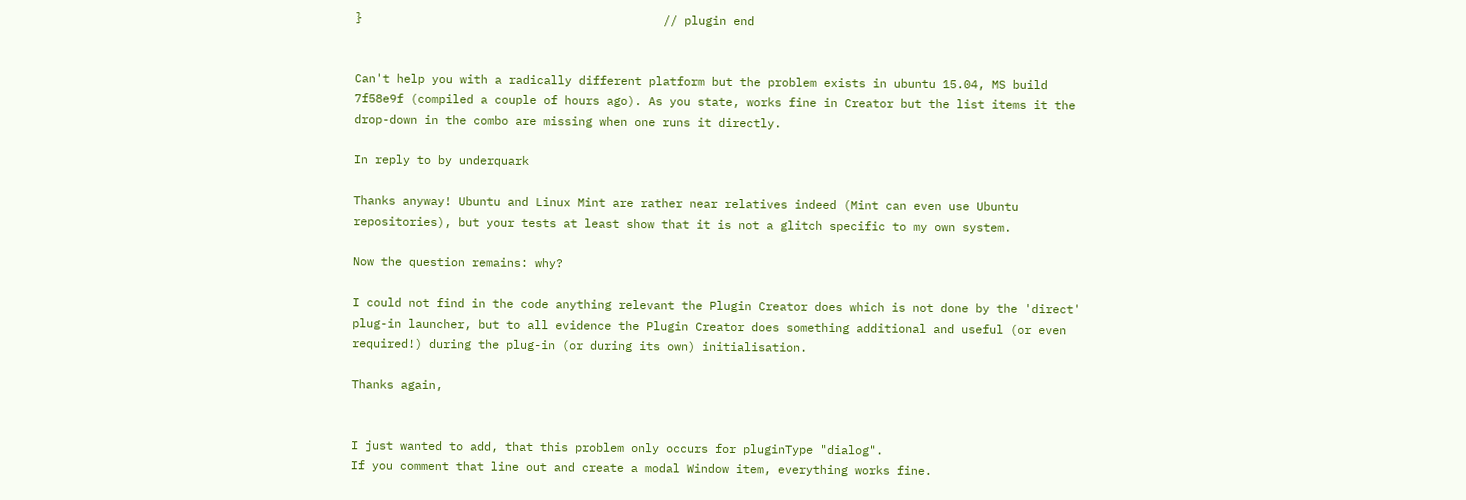}                                           // plugin end


Can't help you with a radically different platform but the problem exists in ubuntu 15.04, MS build 7f58e9f (compiled a couple of hours ago). As you state, works fine in Creator but the list items it the drop-down in the combo are missing when one runs it directly.

In reply to by underquark

Thanks anyway! Ubuntu and Linux Mint are rather near relatives indeed (Mint can even use Ubuntu repositories), but your tests at least show that it is not a glitch specific to my own system.

Now the question remains: why?

I could not find in the code anything relevant the Plugin Creator does which is not done by the 'direct' plug-in launcher, but to all evidence the Plugin Creator does something additional and useful (or even required!) during the plug-in (or during its own) initialisation.

Thanks again,


I just wanted to add, that this problem only occurs for pluginType "dialog".
If you comment that line out and create a modal Window item, everything works fine.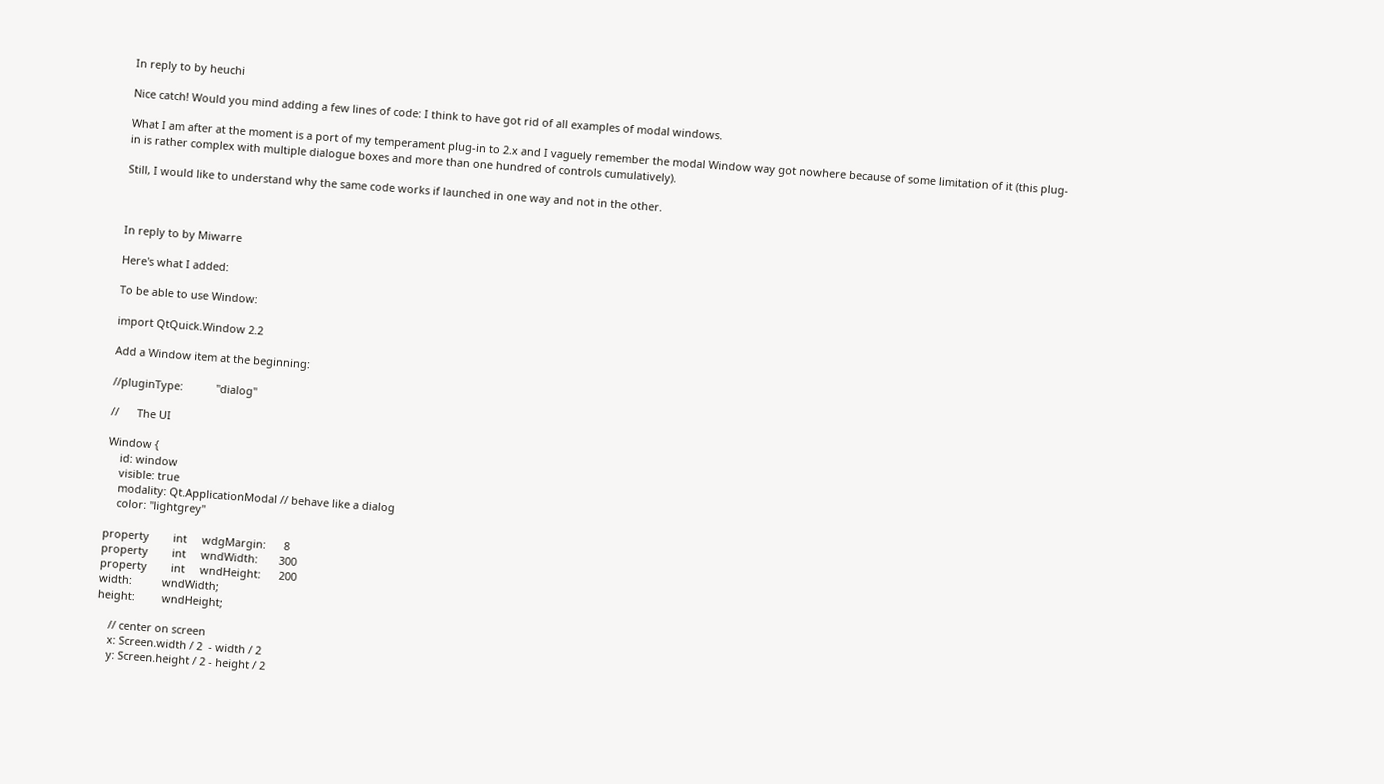In reply to by heuchi

Nice catch! Would you mind adding a few lines of code: I think to have got rid of all examples of modal windows.

What I am after at the moment is a port of my temperament plug-in to 2.x and I vaguely remember the modal Window way got nowhere because of some limitation of it (this plug-in is rather complex with multiple dialogue boxes and more than one hundred of controls cumulatively).

Still, I would like to understand why the same code works if launched in one way and not in the other.



In reply to by Miwarre

Here's what I added:

To be able to use Window:

import QtQuick.Window 2.2

Add a Window item at the beginning:

//pluginType:           "dialog"

//      The UI

Window {
    id: window
    visible: true
    modality: Qt.ApplicationModal // behave like a dialog
    color: "lightgrey"

property        int     wdgMargin:      8
property        int     wndWidth:       300
property        int     wndHeight:      200
width:          wndWidth;
height:         wndHeight;

    // center on screen
    x: Screen.width / 2  - width / 2
    y: Screen.height / 2 - height / 2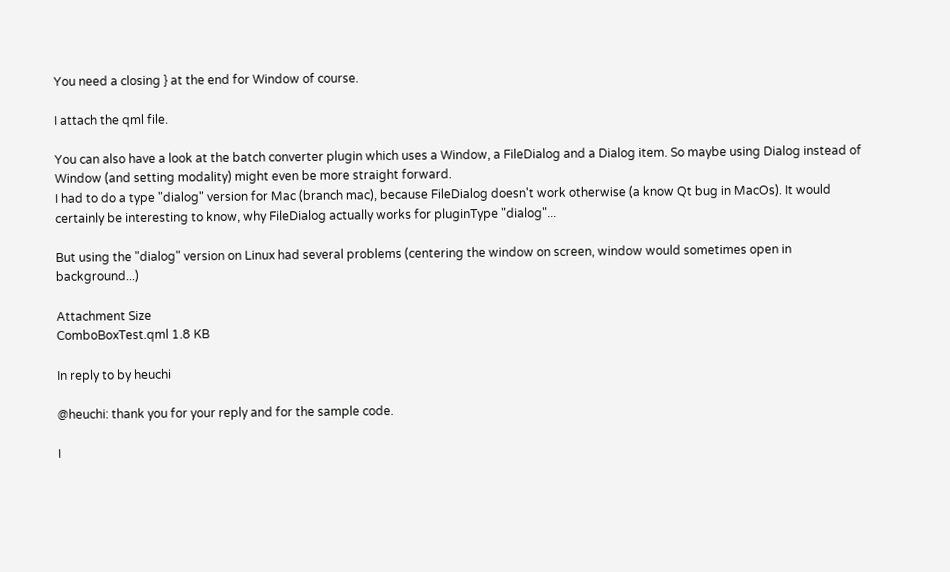You need a closing } at the end for Window of course.

I attach the qml file.

You can also have a look at the batch converter plugin which uses a Window, a FileDialog and a Dialog item. So maybe using Dialog instead of Window (and setting modality) might even be more straight forward.
I had to do a type "dialog" version for Mac (branch mac), because FileDialog doesn't work otherwise (a know Qt bug in MacOs). It would certainly be interesting to know, why FileDialog actually works for pluginType "dialog"...

But using the "dialog" version on Linux had several problems (centering the window on screen, window would sometimes open in background...)

Attachment Size
ComboBoxTest.qml 1.8 KB

In reply to by heuchi

@heuchi: thank you for your reply and for the sample code.

I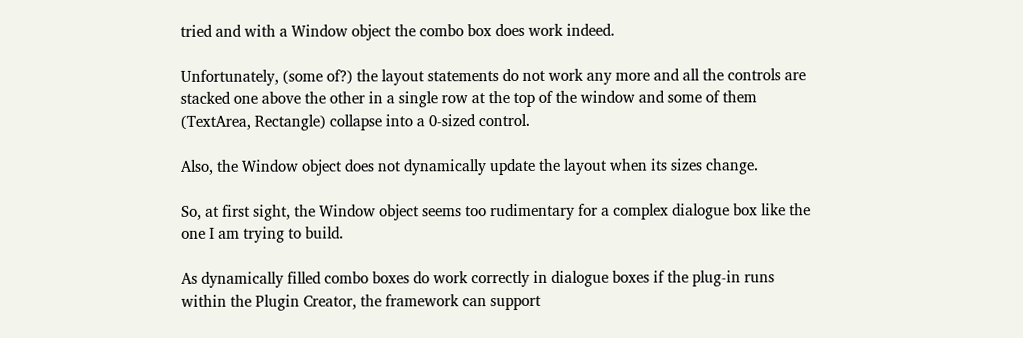tried and with a Window object the combo box does work indeed.

Unfortunately, (some of?) the layout statements do not work any more and all the controls are stacked one above the other in a single row at the top of the window and some of them (TextArea, Rectangle) collapse into a 0-sized control.

Also, the Window object does not dynamically update the layout when its sizes change.

So, at first sight, the Window object seems too rudimentary for a complex dialogue box like the one I am trying to build.

As dynamically filled combo boxes do work correctly in dialogue boxes if the plug-in runs within the Plugin Creator, the framework can support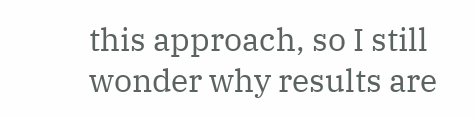this approach, so I still wonder why results are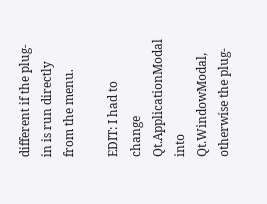different if the plug-in is run directly from the menu.

EDIT: I had to change Qt.ApplicationModal into Qt.WindowModal, otherwise the plug-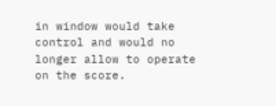in window would take control and would no longer allow to operate on the score.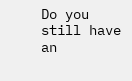Do you still have an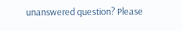unanswered question? Please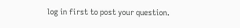log in first to post your question.